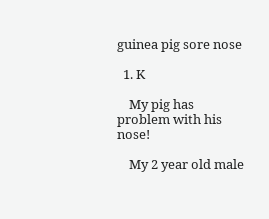guinea pig sore nose

  1. K

    My pig has problem with his nose!

    My 2 year old male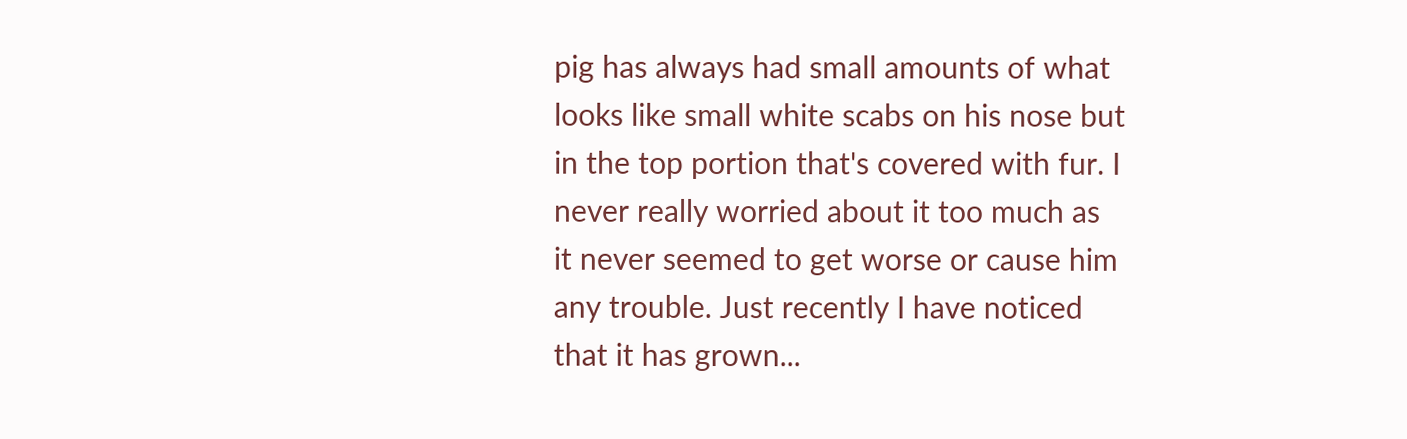pig has always had small amounts of what looks like small white scabs on his nose but in the top portion that's covered with fur. I never really worried about it too much as it never seemed to get worse or cause him any trouble. Just recently I have noticed that it has grown...